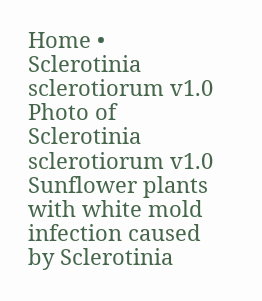Home • Sclerotinia sclerotiorum v1.0
Photo of Sclerotinia sclerotiorum v1.0
Sunflower plants with white mold infection caused by Sclerotinia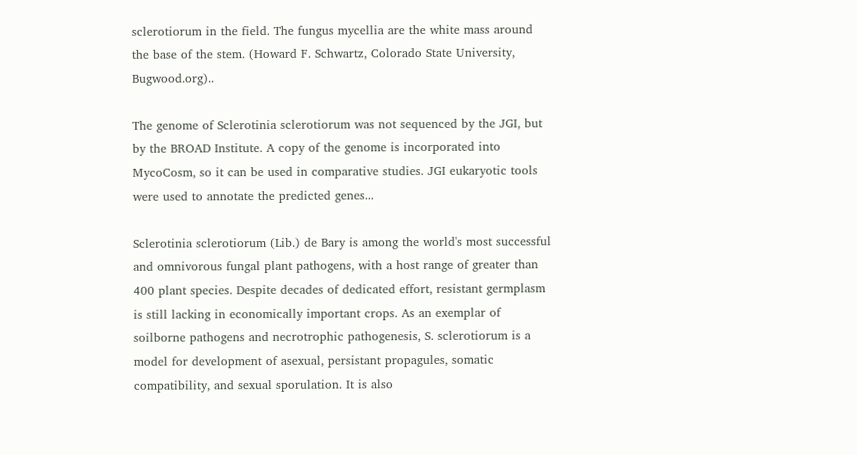sclerotiorum in the field. The fungus mycellia are the white mass around the base of the stem. (Howard F. Schwartz, Colorado State University, Bugwood.org)..

The genome of Sclerotinia sclerotiorum was not sequenced by the JGI, but by the BROAD Institute. A copy of the genome is incorporated into MycoCosm, so it can be used in comparative studies. JGI eukaryotic tools were used to annotate the predicted genes...

Sclerotinia sclerotiorum (Lib.) de Bary is among the world's most successful and omnivorous fungal plant pathogens, with a host range of greater than 400 plant species. Despite decades of dedicated effort, resistant germplasm is still lacking in economically important crops. As an exemplar of soilborne pathogens and necrotrophic pathogenesis, S. sclerotiorum is a model for development of asexual, persistant propagules, somatic compatibility, and sexual sporulation. It is also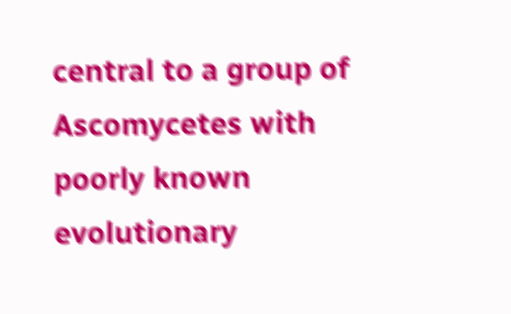central to a group of Ascomycetes with poorly known evolutionary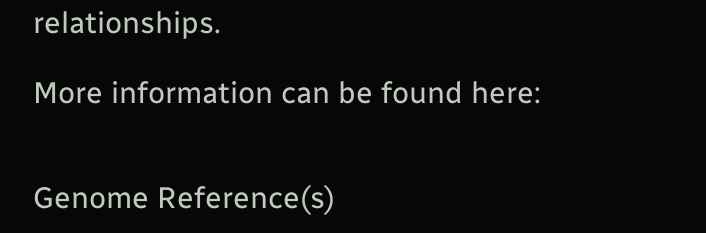relationships.

More information can be found here:


Genome Reference(s)